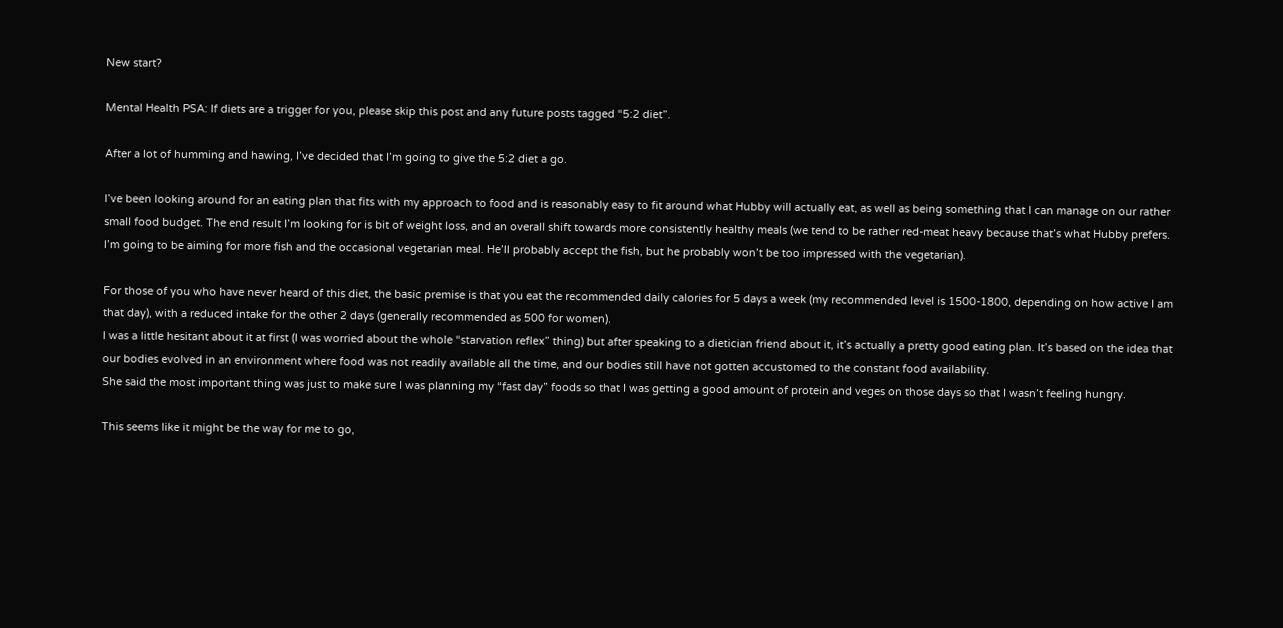New start?

Mental Health PSA: If diets are a trigger for you, please skip this post and any future posts tagged “5:2 diet”.

After a lot of humming and hawing, I’ve decided that I’m going to give the 5:2 diet a go.

I’ve been looking around for an eating plan that fits with my approach to food and is reasonably easy to fit around what Hubby will actually eat, as well as being something that I can manage on our rather small food budget. The end result I’m looking for is bit of weight loss, and an overall shift towards more consistently healthy meals (we tend to be rather red-meat heavy because that’s what Hubby prefers. I’m going to be aiming for more fish and the occasional vegetarian meal. He’ll probably accept the fish, but he probably won’t be too impressed with the vegetarian).

For those of you who have never heard of this diet, the basic premise is that you eat the recommended daily calories for 5 days a week (my recommended level is 1500-1800, depending on how active I am that day), with a reduced intake for the other 2 days (generally recommended as 500 for women).
I was a little hesitant about it at first (I was worried about the whole “starvation reflex” thing) but after speaking to a dietician friend about it, it’s actually a pretty good eating plan. It’s based on the idea that our bodies evolved in an environment where food was not readily available all the time, and our bodies still have not gotten accustomed to the constant food availability.
She said the most important thing was just to make sure I was planning my “fast day” foods so that I was getting a good amount of protein and veges on those days so that I wasn’t feeling hungry.

This seems like it might be the way for me to go,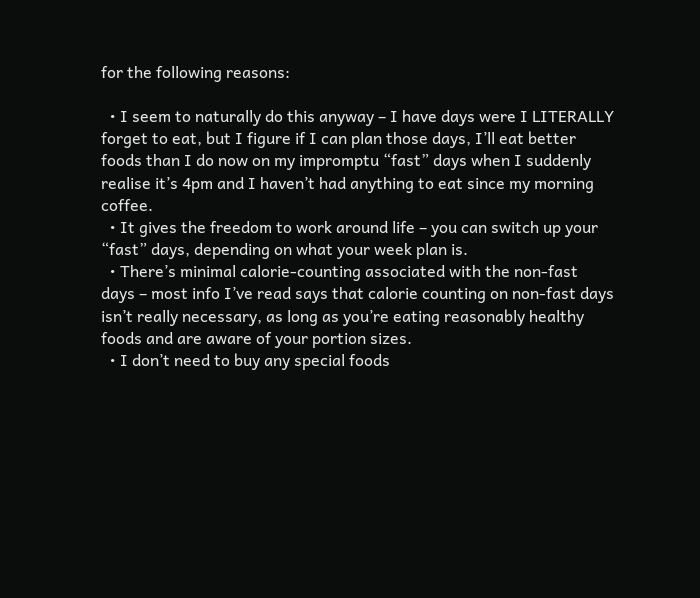for the following reasons:

  • I seem to naturally do this anyway – I have days were I LITERALLY forget to eat, but I figure if I can plan those days, I’ll eat better foods than I do now on my impromptu “fast” days when I suddenly realise it’s 4pm and I haven’t had anything to eat since my morning coffee.
  • It gives the freedom to work around life – you can switch up your “fast” days, depending on what your week plan is.
  • There’s minimal calorie-counting associated with the non-fast days – most info I’ve read says that calorie counting on non-fast days isn’t really necessary, as long as you’re eating reasonably healthy foods and are aware of your portion sizes.
  • I don’t need to buy any special foods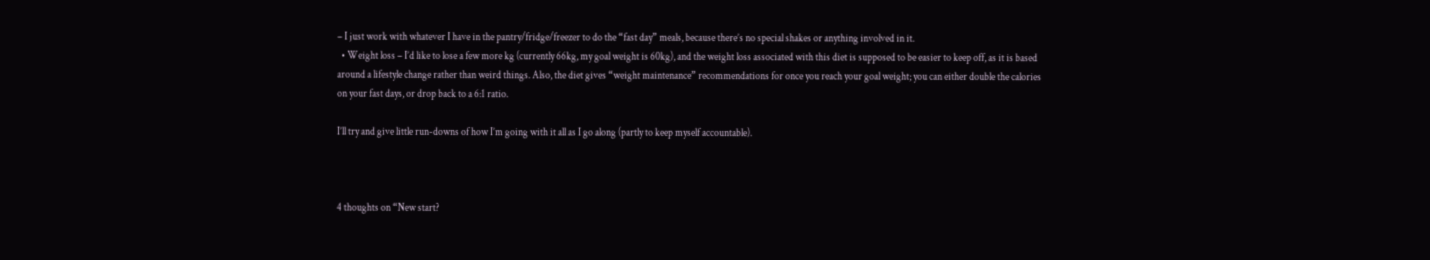– I just work with whatever I have in the pantry/fridge/freezer to do the “fast day” meals, because there’s no special shakes or anything involved in it.
  • Weight loss – I’d like to lose a few more kg (currently 66kg, my goal weight is 60kg), and the weight loss associated with this diet is supposed to be easier to keep off, as it is based around a lifestyle change rather than weird things. Also, the diet gives “weight maintenance” recommendations for once you reach your goal weight; you can either double the calories on your fast days, or drop back to a 6:1 ratio.

I’ll try and give little run-downs of how I’m going with it all as I go along (partly to keep myself accountable).



4 thoughts on “New start?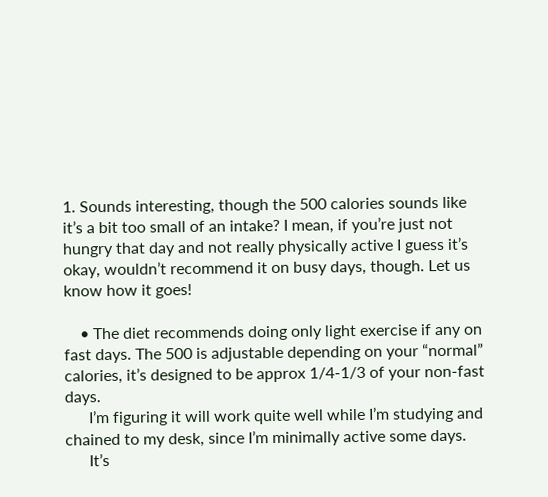1. Sounds interesting, though the 500 calories sounds like it’s a bit too small of an intake? I mean, if you’re just not hungry that day and not really physically active I guess it’s okay, wouldn’t recommend it on busy days, though. Let us know how it goes!

    • The diet recommends doing only light exercise if any on fast days. The 500 is adjustable depending on your “normal” calories, it’s designed to be approx 1/4-1/3 of your non-fast days.
      I’m figuring it will work quite well while I’m studying and chained to my desk, since I’m minimally active some days.
      It’s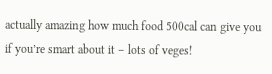actually amazing how much food 500cal can give you if you’re smart about it – lots of veges!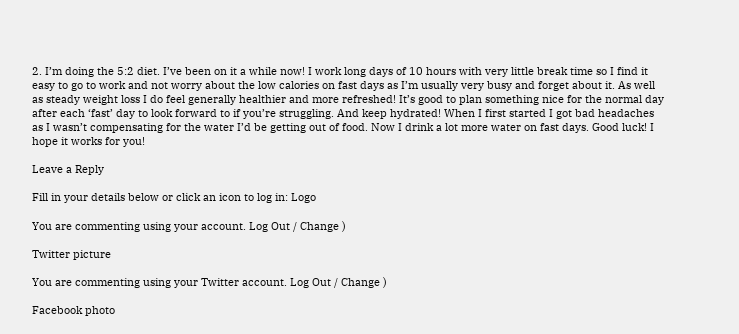2. I’m doing the 5:2 diet. I’ve been on it a while now! I work long days of 10 hours with very little break time so I find it easy to go to work and not worry about the low calories on fast days as I’m usually very busy and forget about it. As well as steady weight loss I do feel generally healthier and more refreshed! It’s good to plan something nice for the normal day after each ‘fast’ day to look forward to if you’re struggling. And keep hydrated! When I first started I got bad headaches as I wasn’t compensating for the water I’d be getting out of food. Now I drink a lot more water on fast days. Good luck! I hope it works for you!

Leave a Reply

Fill in your details below or click an icon to log in: Logo

You are commenting using your account. Log Out / Change )

Twitter picture

You are commenting using your Twitter account. Log Out / Change )

Facebook photo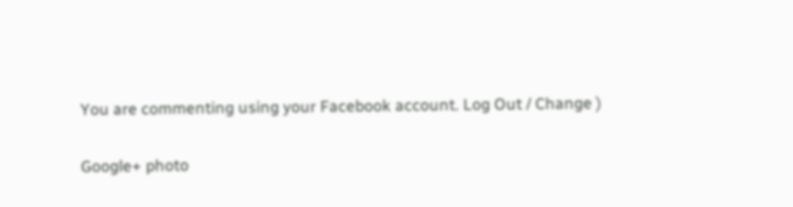You are commenting using your Facebook account. Log Out / Change )

Google+ photo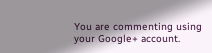You are commenting using your Google+ account.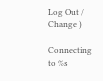Log Out / Change )

Connecting to %s